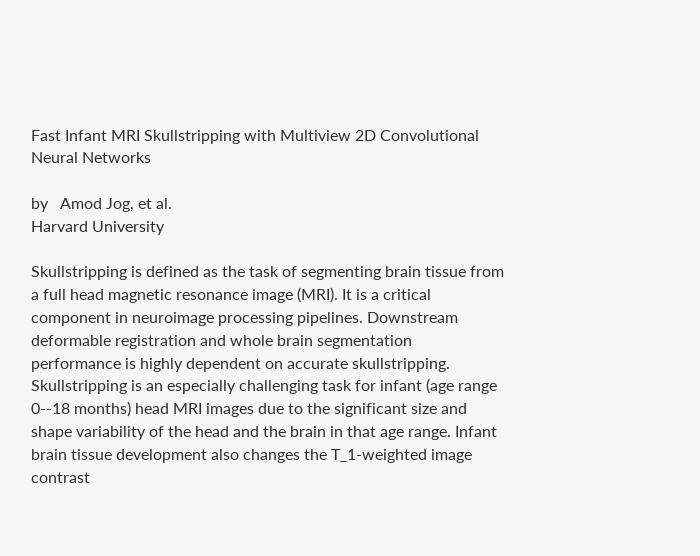Fast Infant MRI Skullstripping with Multiview 2D Convolutional Neural Networks

by   Amod Jog, et al.
Harvard University

Skullstripping is defined as the task of segmenting brain tissue from a full head magnetic resonance image (MRI). It is a critical component in neuroimage processing pipelines. Downstream deformable registration and whole brain segmentation performance is highly dependent on accurate skullstripping. Skullstripping is an especially challenging task for infant (age range 0--18 months) head MRI images due to the significant size and shape variability of the head and the brain in that age range. Infant brain tissue development also changes the T_1-weighted image contrast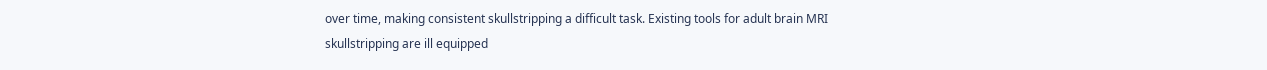over time, making consistent skullstripping a difficult task. Existing tools for adult brain MRI skullstripping are ill equipped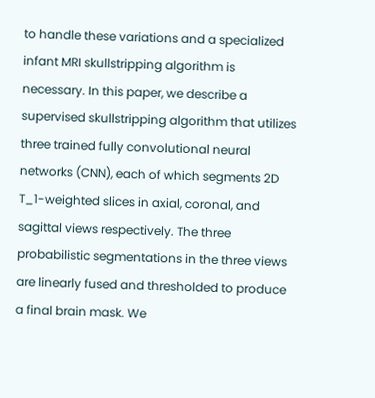to handle these variations and a specialized infant MRI skullstripping algorithm is necessary. In this paper, we describe a supervised skullstripping algorithm that utilizes three trained fully convolutional neural networks (CNN), each of which segments 2D T_1-weighted slices in axial, coronal, and sagittal views respectively. The three probabilistic segmentations in the three views are linearly fused and thresholded to produce a final brain mask. We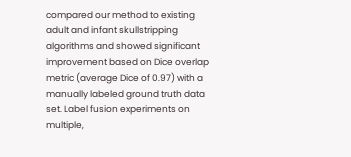compared our method to existing adult and infant skullstripping algorithms and showed significant improvement based on Dice overlap metric (average Dice of 0.97) with a manually labeled ground truth data set. Label fusion experiments on multiple,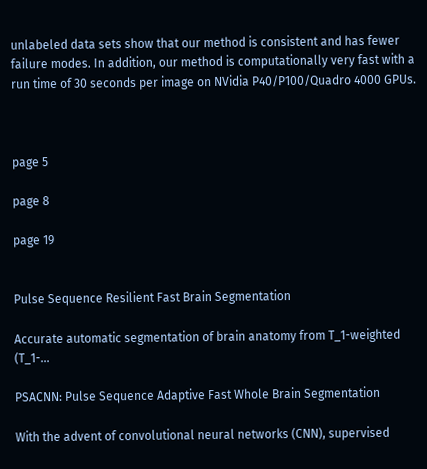unlabeled data sets show that our method is consistent and has fewer failure modes. In addition, our method is computationally very fast with a run time of 30 seconds per image on NVidia P40/P100/Quadro 4000 GPUs.



page 5

page 8

page 19


Pulse Sequence Resilient Fast Brain Segmentation

Accurate automatic segmentation of brain anatomy from T_1-weighted (T_1-...

PSACNN: Pulse Sequence Adaptive Fast Whole Brain Segmentation

With the advent of convolutional neural networks (CNN), supervised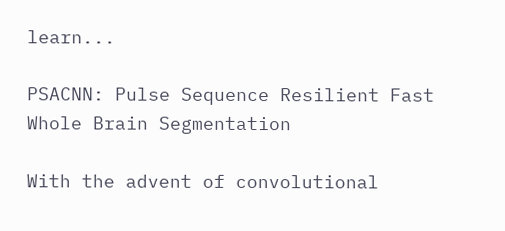learn...

PSACNN: Pulse Sequence Resilient Fast Whole Brain Segmentation

With the advent of convolutional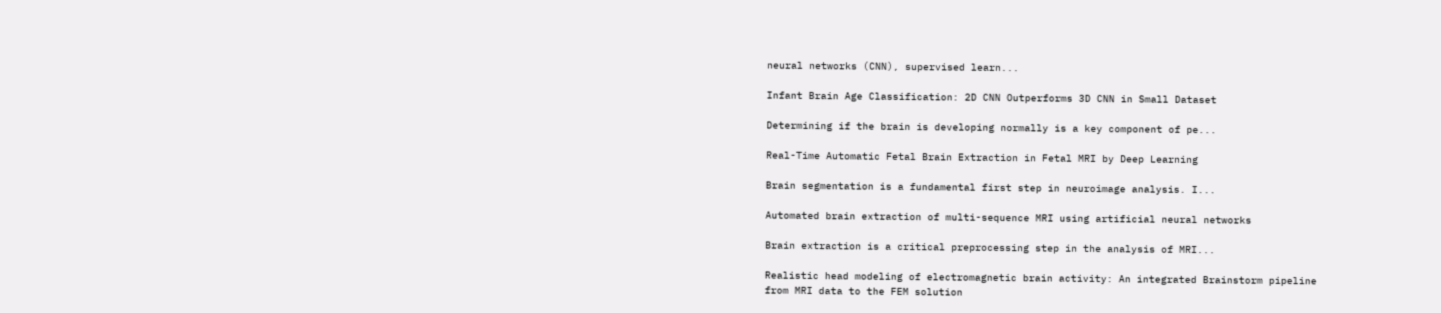neural networks (CNN), supervised learn...

Infant Brain Age Classification: 2D CNN Outperforms 3D CNN in Small Dataset

Determining if the brain is developing normally is a key component of pe...

Real-Time Automatic Fetal Brain Extraction in Fetal MRI by Deep Learning

Brain segmentation is a fundamental first step in neuroimage analysis. I...

Automated brain extraction of multi-sequence MRI using artificial neural networks

Brain extraction is a critical preprocessing step in the analysis of MRI...

Realistic head modeling of electromagnetic brain activity: An integrated Brainstorm pipeline from MRI data to the FEM solution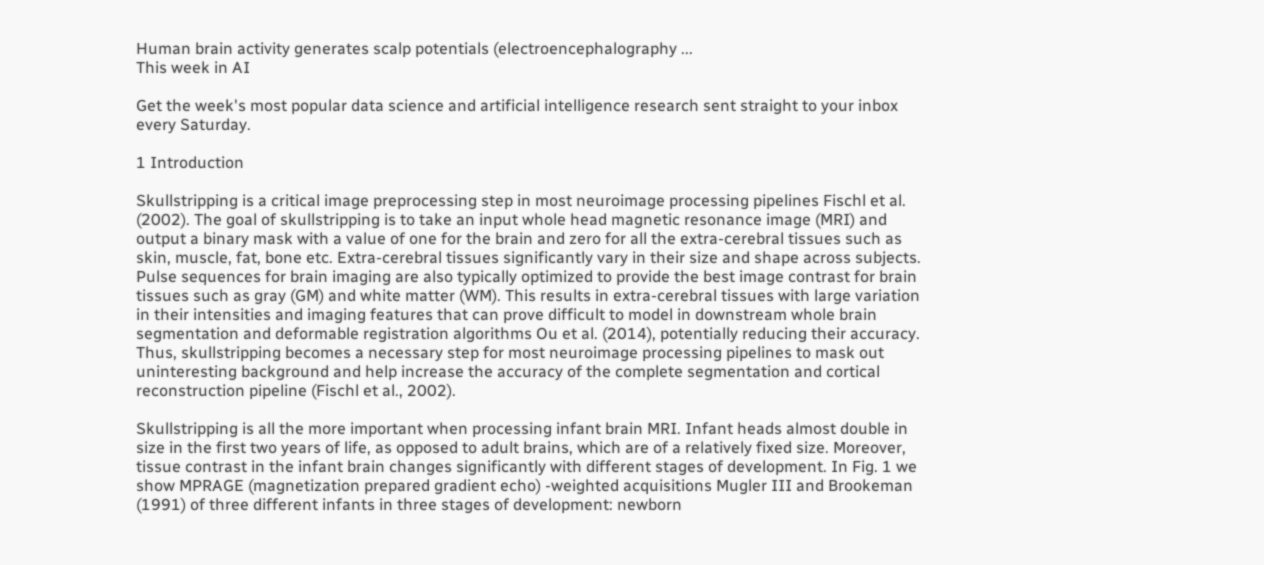Human brain activity generates scalp potentials (electroencephalography ...
This week in AI

Get the week's most popular data science and artificial intelligence research sent straight to your inbox every Saturday.

1 Introduction

Skullstripping is a critical image preprocessing step in most neuroimage processing pipelines Fischl et al. (2002). The goal of skullstripping is to take an input whole head magnetic resonance image (MRI) and output a binary mask with a value of one for the brain and zero for all the extra-cerebral tissues such as skin, muscle, fat, bone etc. Extra-cerebral tissues significantly vary in their size and shape across subjects. Pulse sequences for brain imaging are also typically optimized to provide the best image contrast for brain tissues such as gray (GM) and white matter (WM). This results in extra-cerebral tissues with large variation in their intensities and imaging features that can prove difficult to model in downstream whole brain segmentation and deformable registration algorithms Ou et al. (2014), potentially reducing their accuracy. Thus, skullstripping becomes a necessary step for most neuroimage processing pipelines to mask out uninteresting background and help increase the accuracy of the complete segmentation and cortical reconstruction pipeline (Fischl et al., 2002).

Skullstripping is all the more important when processing infant brain MRI. Infant heads almost double in size in the first two years of life, as opposed to adult brains, which are of a relatively fixed size. Moreover, tissue contrast in the infant brain changes significantly with different stages of development. In Fig. 1 we show MPRAGE (magnetization prepared gradient echo) -weighted acquisitions Mugler III and Brookeman (1991) of three different infants in three stages of development: newborn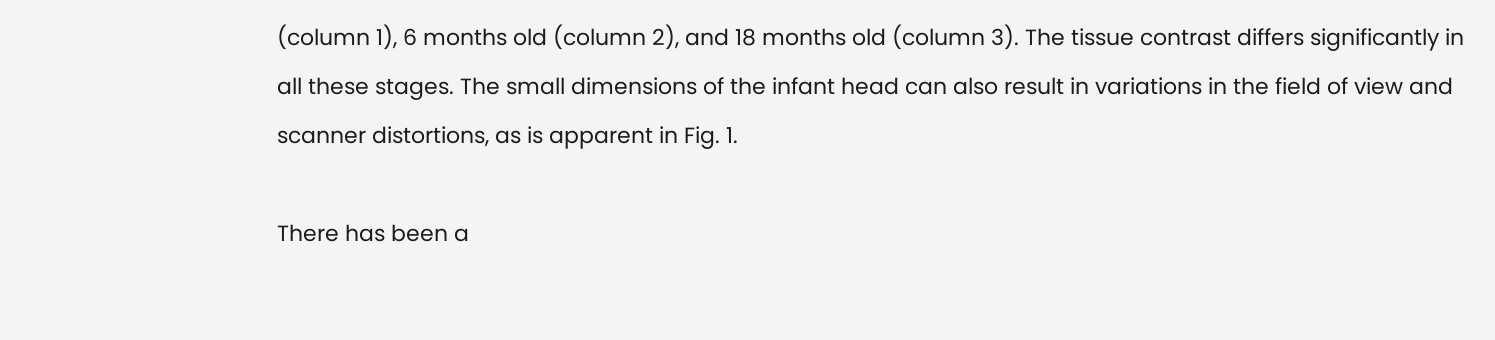(column 1), 6 months old (column 2), and 18 months old (column 3). The tissue contrast differs significantly in all these stages. The small dimensions of the infant head can also result in variations in the field of view and scanner distortions, as is apparent in Fig. 1.

There has been a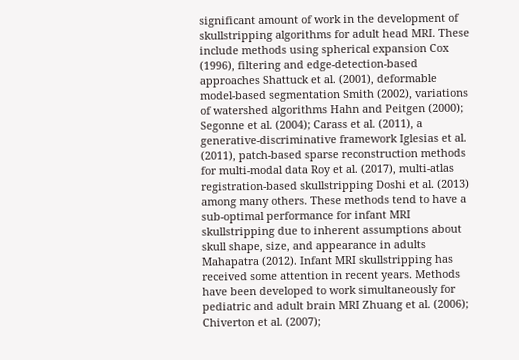significant amount of work in the development of skullstripping algorithms for adult head MRI. These include methods using spherical expansion Cox (1996), filtering and edge-detection-based approaches Shattuck et al. (2001), deformable model-based segmentation Smith (2002), variations of watershed algorithms Hahn and Peitgen (2000); Segonne et al. (2004); Carass et al. (2011), a generative-discriminative framework Iglesias et al. (2011), patch-based sparse reconstruction methods for multi-modal data Roy et al. (2017), multi-atlas registration-based skullstripping Doshi et al. (2013) among many others. These methods tend to have a sub-optimal performance for infant MRI skullstripping due to inherent assumptions about skull shape, size, and appearance in adults Mahapatra (2012). Infant MRI skullstripping has received some attention in recent years. Methods have been developed to work simultaneously for pediatric and adult brain MRI Zhuang et al. (2006); Chiverton et al. (2007);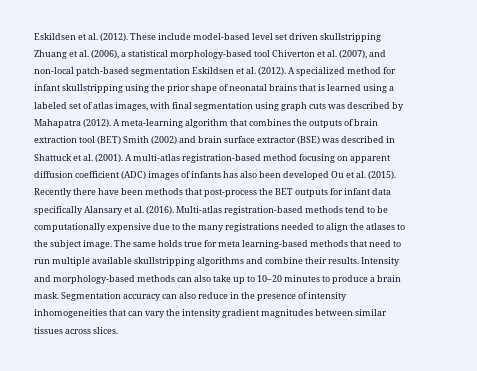Eskildsen et al. (2012). These include model-based level set driven skullstripping Zhuang et al. (2006), a statistical morphology-based tool Chiverton et al. (2007), and non-local patch-based segmentation Eskildsen et al. (2012). A specialized method for infant skullstripping using the prior shape of neonatal brains that is learned using a labeled set of atlas images, with final segmentation using graph cuts was described by Mahapatra (2012). A meta-learning algorithm that combines the outputs of brain extraction tool (BET) Smith (2002) and brain surface extractor (BSE) was described in Shattuck et al. (2001). A multi-atlas registration-based method focusing on apparent diffusion coefficient (ADC) images of infants has also been developed Ou et al. (2015). Recently there have been methods that post-process the BET outputs for infant data specifically Alansary et al. (2016). Multi-atlas registration-based methods tend to be computationally expensive due to the many registrations needed to align the atlases to the subject image. The same holds true for meta learning-based methods that need to run multiple available skullstripping algorithms and combine their results. Intensity and morphology-based methods can also take up to 10–20 minutes to produce a brain mask. Segmentation accuracy can also reduce in the presence of intensity inhomogeneities that can vary the intensity gradient magnitudes between similar tissues across slices.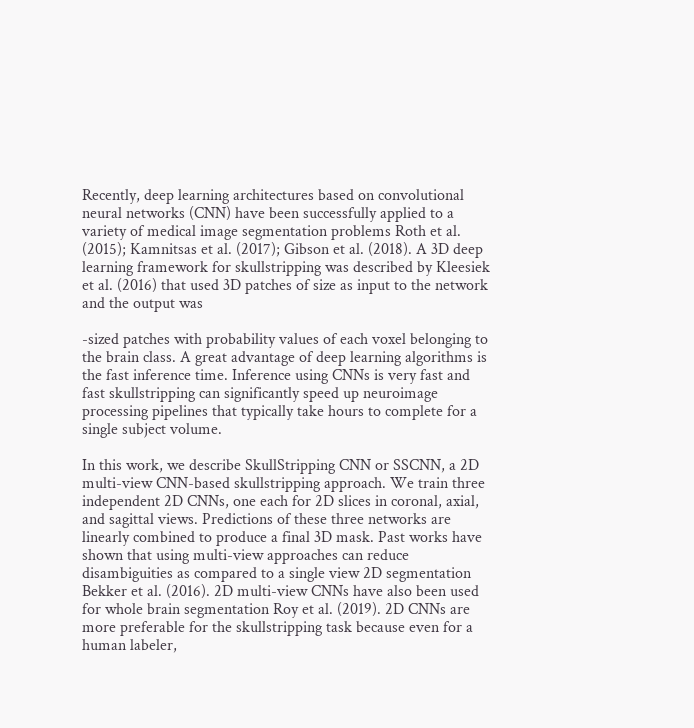Recently, deep learning architectures based on convolutional neural networks (CNN) have been successfully applied to a variety of medical image segmentation problems Roth et al. (2015); Kamnitsas et al. (2017); Gibson et al. (2018). A 3D deep learning framework for skullstripping was described by Kleesiek et al. (2016) that used 3D patches of size as input to the network and the output was

-sized patches with probability values of each voxel belonging to the brain class. A great advantage of deep learning algorithms is the fast inference time. Inference using CNNs is very fast and fast skullstripping can significantly speed up neuroimage processing pipelines that typically take hours to complete for a single subject volume.

In this work, we describe SkullStripping CNN or SSCNN, a 2D multi-view CNN-based skullstripping approach. We train three independent 2D CNNs, one each for 2D slices in coronal, axial, and sagittal views. Predictions of these three networks are linearly combined to produce a final 3D mask. Past works have shown that using multi-view approaches can reduce disambiguities as compared to a single view 2D segmentation Bekker et al. (2016). 2D multi-view CNNs have also been used for whole brain segmentation Roy et al. (2019). 2D CNNs are more preferable for the skullstripping task because even for a human labeler,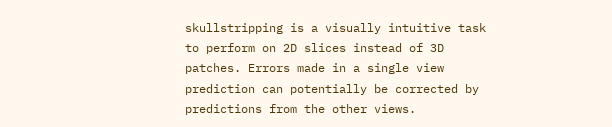skullstripping is a visually intuitive task to perform on 2D slices instead of 3D patches. Errors made in a single view prediction can potentially be corrected by predictions from the other views.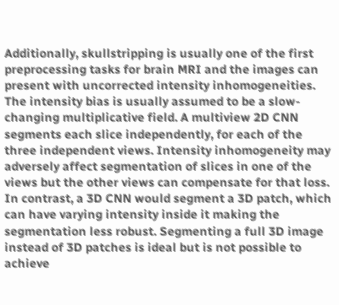Additionally, skullstripping is usually one of the first preprocessing tasks for brain MRI and the images can present with uncorrected intensity inhomogeneities. The intensity bias is usually assumed to be a slow-changing multiplicative field. A multiview 2D CNN segments each slice independently, for each of the three independent views. Intensity inhomogeneity may adversely affect segmentation of slices in one of the views but the other views can compensate for that loss. In contrast, a 3D CNN would segment a 3D patch, which can have varying intensity inside it making the segmentation less robust. Segmenting a full 3D image instead of 3D patches is ideal but is not possible to achieve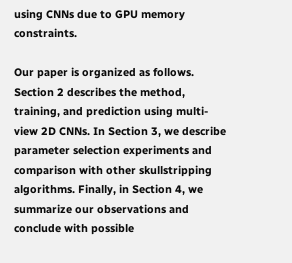using CNNs due to GPU memory constraints.

Our paper is organized as follows. Section 2 describes the method, training, and prediction using multi-view 2D CNNs. In Section 3, we describe parameter selection experiments and comparison with other skullstripping algorithms. Finally, in Section 4, we summarize our observations and conclude with possible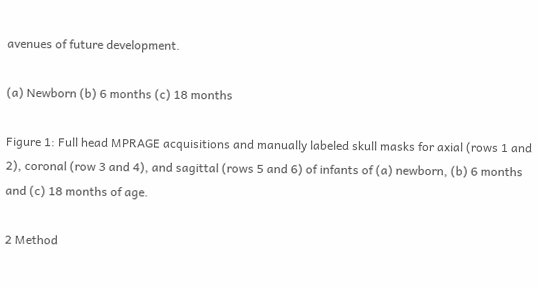avenues of future development.

(a) Newborn (b) 6 months (c) 18 months

Figure 1: Full head MPRAGE acquisitions and manually labeled skull masks for axial (rows 1 and 2), coronal (row 3 and 4), and sagittal (rows 5 and 6) of infants of (a) newborn, (b) 6 months and (c) 18 months of age.

2 Method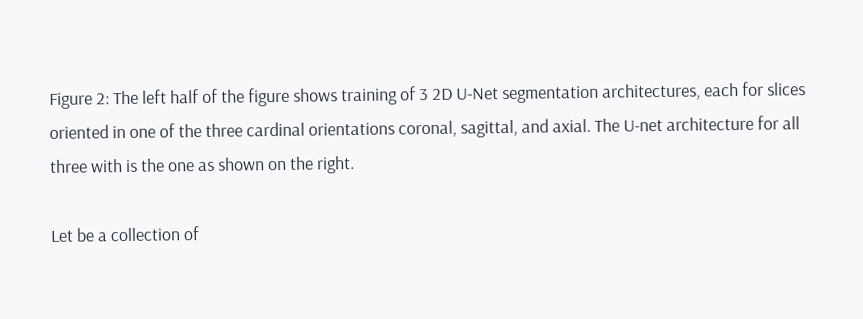Figure 2: The left half of the figure shows training of 3 2D U-Net segmentation architectures, each for slices oriented in one of the three cardinal orientations coronal, sagittal, and axial. The U-net architecture for all three with is the one as shown on the right.

Let be a collection of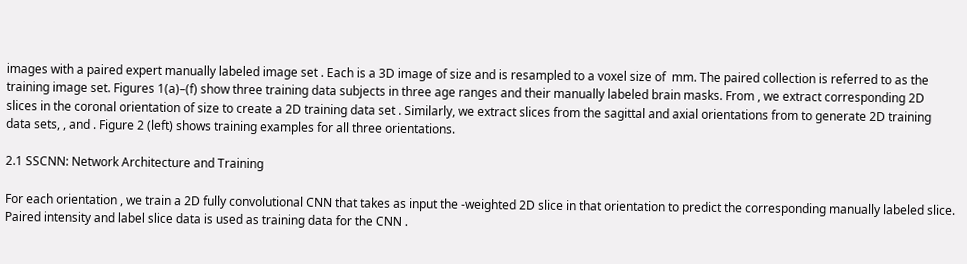images with a paired expert manually labeled image set . Each is a 3D image of size and is resampled to a voxel size of  mm. The paired collection is referred to as the training image set. Figures 1(a)–(f) show three training data subjects in three age ranges and their manually labeled brain masks. From , we extract corresponding 2D slices in the coronal orientation of size to create a 2D training data set . Similarly, we extract slices from the sagittal and axial orientations from to generate 2D training data sets, , and . Figure 2 (left) shows training examples for all three orientations.

2.1 SSCNN: Network Architecture and Training

For each orientation , we train a 2D fully convolutional CNN that takes as input the -weighted 2D slice in that orientation to predict the corresponding manually labeled slice. Paired intensity and label slice data is used as training data for the CNN .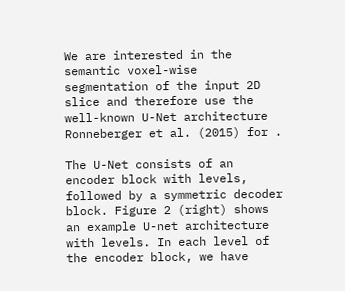We are interested in the semantic voxel-wise segmentation of the input 2D slice and therefore use the well-known U-Net architecture Ronneberger et al. (2015) for .

The U-Net consists of an encoder block with levels, followed by a symmetric decoder block. Figure 2 (right) shows an example U-net architecture with levels. In each level of the encoder block, we have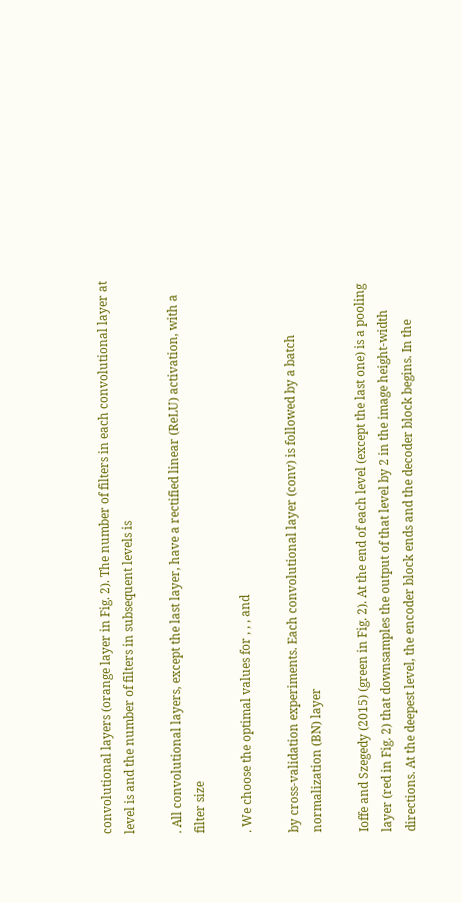convolutional layers (orange layer in Fig. 2). The number of filters in each convolutional layer at level is and the number of filters in subsequent levels is

. All convolutional layers, except the last layer, have a rectified linear (ReLU) activation, with a filter size

. We choose the optimal values for , , , and

by cross-validation experiments. Each convolutional layer (conv) is followed by a batch normalization (BN) layer

Ioffe and Szegedy (2015) (green in Fig. 2). At the end of each level (except the last one) is a pooling layer (red in Fig. 2) that downsamples the output of that level by 2 in the image height-width directions. At the deepest level, the encoder block ends and the decoder block begins. In the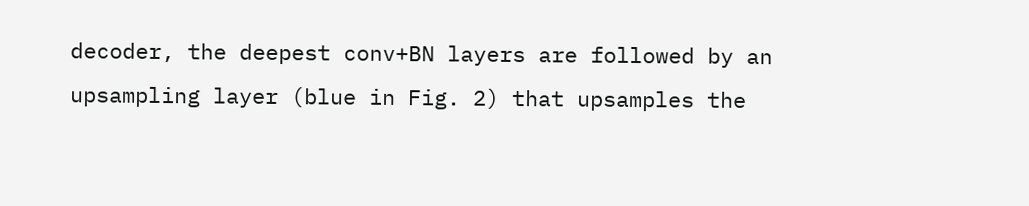decoder, the deepest conv+BN layers are followed by an upsampling layer (blue in Fig. 2) that upsamples the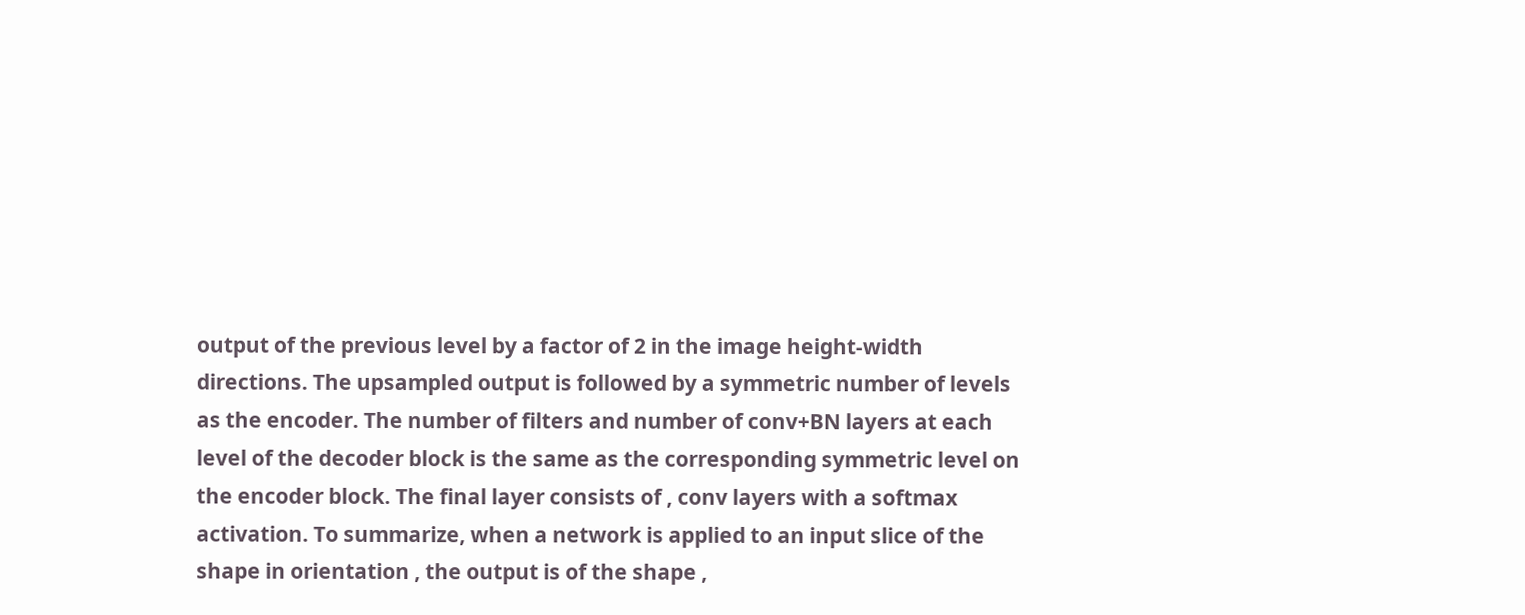output of the previous level by a factor of 2 in the image height-width directions. The upsampled output is followed by a symmetric number of levels as the encoder. The number of filters and number of conv+BN layers at each level of the decoder block is the same as the corresponding symmetric level on the encoder block. The final layer consists of , conv layers with a softmax activation. To summarize, when a network is applied to an input slice of the shape in orientation , the output is of the shape ,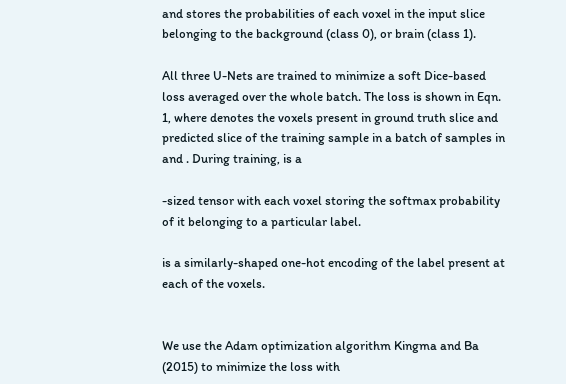and stores the probabilities of each voxel in the input slice belonging to the background (class 0), or brain (class 1).

All three U-Nets are trained to minimize a soft Dice-based loss averaged over the whole batch. The loss is shown in Eqn. 1, where denotes the voxels present in ground truth slice and predicted slice of the training sample in a batch of samples in and . During training, is a

-sized tensor with each voxel storing the softmax probability of it belonging to a particular label.

is a similarly-shaped one-hot encoding of the label present at each of the voxels.


We use the Adam optimization algorithm Kingma and Ba (2015) to minimize the loss with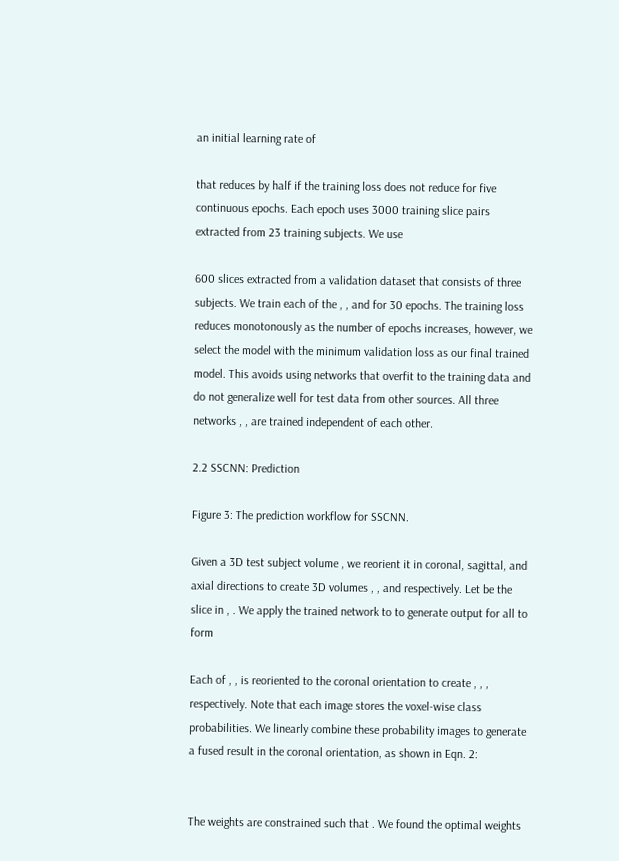an initial learning rate of

that reduces by half if the training loss does not reduce for five continuous epochs. Each epoch uses 3000 training slice pairs extracted from 23 training subjects. We use

600 slices extracted from a validation dataset that consists of three subjects. We train each of the , , and for 30 epochs. The training loss reduces monotonously as the number of epochs increases, however, we select the model with the minimum validation loss as our final trained model. This avoids using networks that overfit to the training data and do not generalize well for test data from other sources. All three networks , , are trained independent of each other.

2.2 SSCNN: Prediction

Figure 3: The prediction workflow for SSCNN.

Given a 3D test subject volume , we reorient it in coronal, sagittal, and axial directions to create 3D volumes , , and respectively. Let be the slice in , . We apply the trained network to to generate output for all to form

Each of , , is reoriented to the coronal orientation to create , , , respectively. Note that each image stores the voxel-wise class probabilities. We linearly combine these probability images to generate a fused result in the coronal orientation, as shown in Eqn. 2:


The weights are constrained such that . We found the optimal weights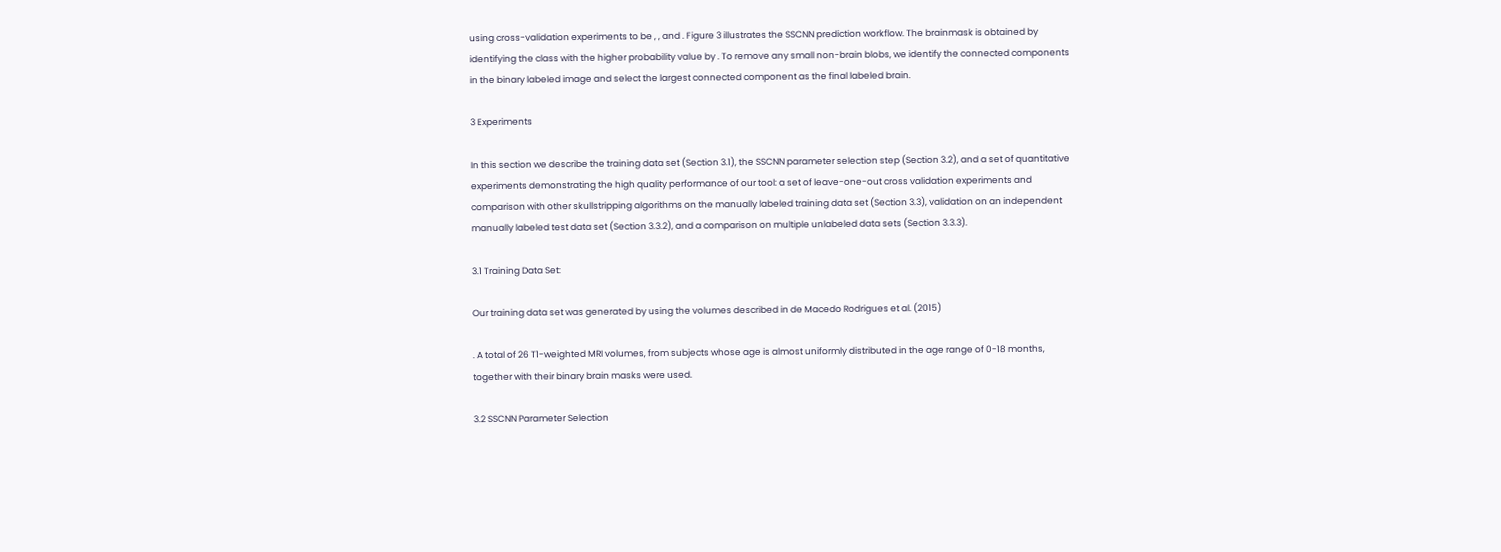using cross-validation experiments to be , , and . Figure 3 illustrates the SSCNN prediction workflow. The brainmask is obtained by identifying the class with the higher probability value by . To remove any small non-brain blobs, we identify the connected components in the binary labeled image and select the largest connected component as the final labeled brain.

3 Experiments

In this section we describe the training data set (Section 3.1), the SSCNN parameter selection step (Section 3.2), and a set of quantitative experiments demonstrating the high quality performance of our tool: a set of leave-one-out cross validation experiments and comparison with other skullstripping algorithms on the manually labeled training data set (Section 3.3), validation on an independent manually labeled test data set (Section 3.3.2), and a comparison on multiple unlabeled data sets (Section 3.3.3).

3.1 Training Data Set:

Our training data set was generated by using the volumes described in de Macedo Rodrigues et al. (2015)

. A total of 26 T1-weighted MRI volumes, from subjects whose age is almost uniformly distributed in the age range of 0-18 months, together with their binary brain masks were used.

3.2 SSCNN Parameter Selection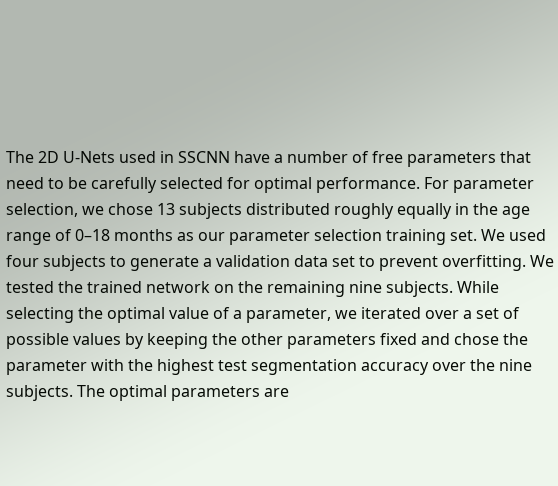The 2D U-Nets used in SSCNN have a number of free parameters that need to be carefully selected for optimal performance. For parameter selection, we chose 13 subjects distributed roughly equally in the age range of 0–18 months as our parameter selection training set. We used four subjects to generate a validation data set to prevent overfitting. We tested the trained network on the remaining nine subjects. While selecting the optimal value of a parameter, we iterated over a set of possible values by keeping the other parameters fixed and chose the parameter with the highest test segmentation accuracy over the nine subjects. The optimal parameters are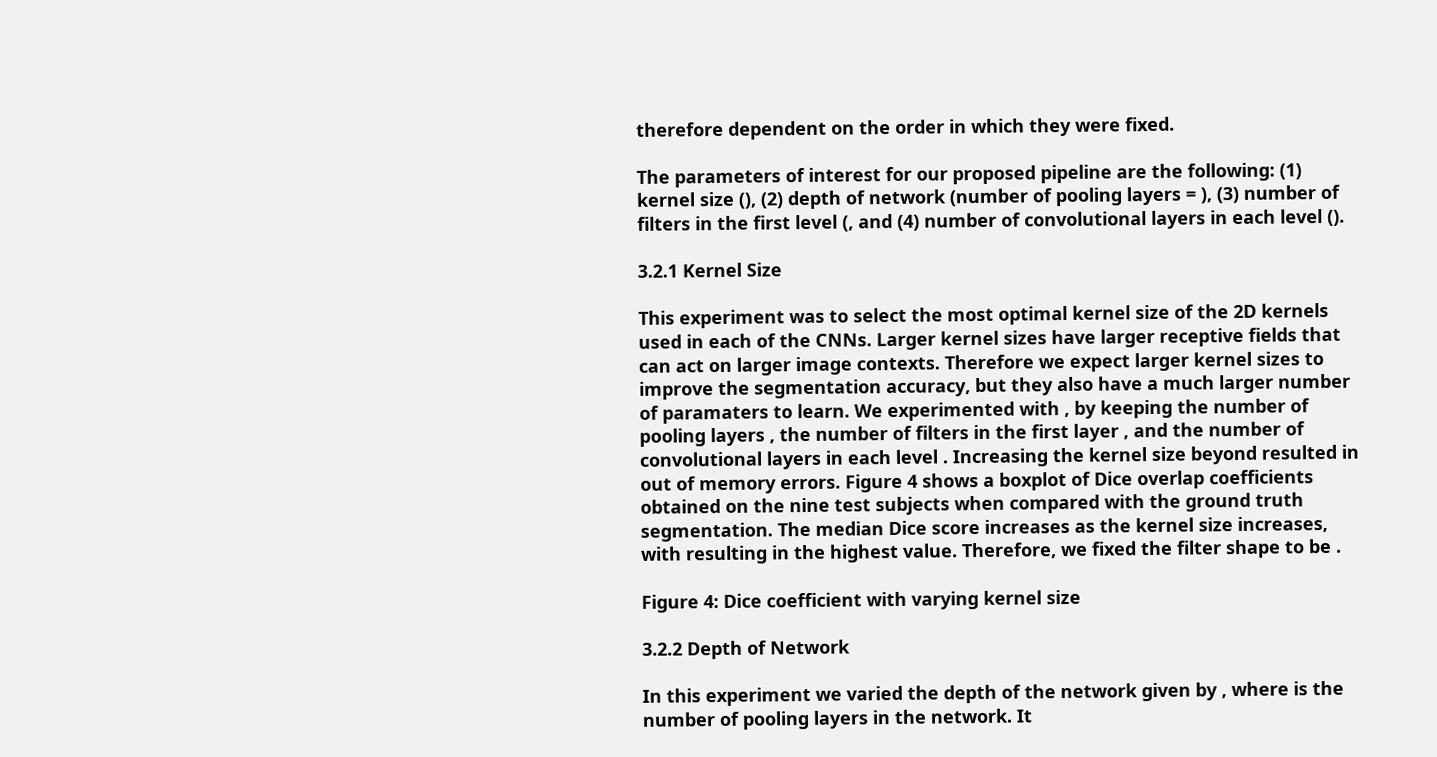therefore dependent on the order in which they were fixed.

The parameters of interest for our proposed pipeline are the following: (1) kernel size (), (2) depth of network (number of pooling layers = ), (3) number of filters in the first level (, and (4) number of convolutional layers in each level ().

3.2.1 Kernel Size

This experiment was to select the most optimal kernel size of the 2D kernels used in each of the CNNs. Larger kernel sizes have larger receptive fields that can act on larger image contexts. Therefore we expect larger kernel sizes to improve the segmentation accuracy, but they also have a much larger number of paramaters to learn. We experimented with , by keeping the number of pooling layers , the number of filters in the first layer , and the number of convolutional layers in each level . Increasing the kernel size beyond resulted in out of memory errors. Figure 4 shows a boxplot of Dice overlap coefficients obtained on the nine test subjects when compared with the ground truth segmentation. The median Dice score increases as the kernel size increases, with resulting in the highest value. Therefore, we fixed the filter shape to be .

Figure 4: Dice coefficient with varying kernel size

3.2.2 Depth of Network

In this experiment we varied the depth of the network given by , where is the number of pooling layers in the network. It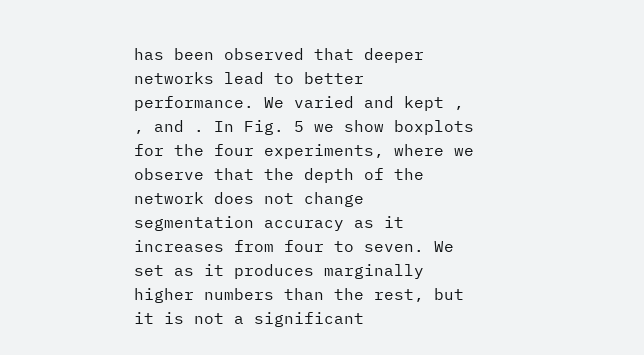has been observed that deeper networks lead to better performance. We varied and kept , , and . In Fig. 5 we show boxplots for the four experiments, where we observe that the depth of the network does not change segmentation accuracy as it increases from four to seven. We set as it produces marginally higher numbers than the rest, but it is not a significant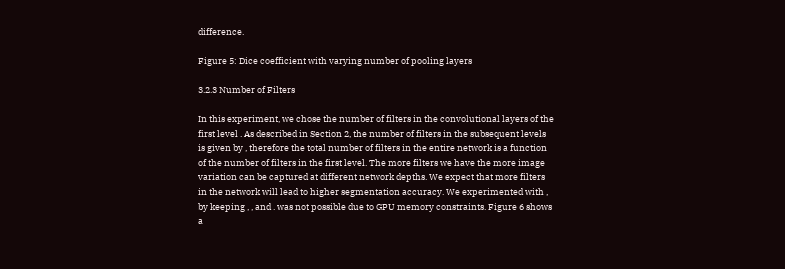difference.

Figure 5: Dice coefficient with varying number of pooling layers

3.2.3 Number of Filters

In this experiment, we chose the number of filters in the convolutional layers of the first level . As described in Section 2, the number of filters in the subsequent levels is given by , therefore the total number of filters in the entire network is a function of the number of filters in the first level. The more filters we have the more image variation can be captured at different network depths. We expect that more filters in the network will lead to higher segmentation accuracy. We experimented with , by keeping , , and . was not possible due to GPU memory constraints. Figure 6 shows a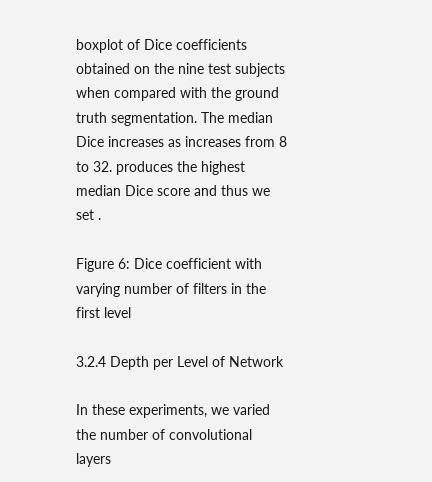boxplot of Dice coefficients obtained on the nine test subjects when compared with the ground truth segmentation. The median Dice increases as increases from 8 to 32. produces the highest median Dice score and thus we set .

Figure 6: Dice coefficient with varying number of filters in the first level

3.2.4 Depth per Level of Network

In these experiments, we varied the number of convolutional layers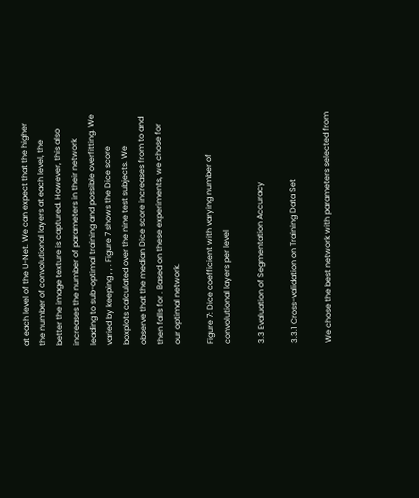at each level of the U-Net. We can expect that the higher the number of convolutional layers at each level, the better the image texture is captured. However, this also increases the number of parameters in their network leading to sub-optimal training and possible overfitting. We varied by keeping , , . Figure 7 shows the Dice score boxplots calculated over the nine test subjects. We observe that the median Dice score increases from to and then falls for . Based on these experiments, we chose for our optimal network.

Figure 7: Dice coefficient with varying number of convolutional layers per level

3.3 Evaluation of Segmentation Accuracy

3.3.1 Cross-validation on Training Data Set

We chose the best network with parameters selected from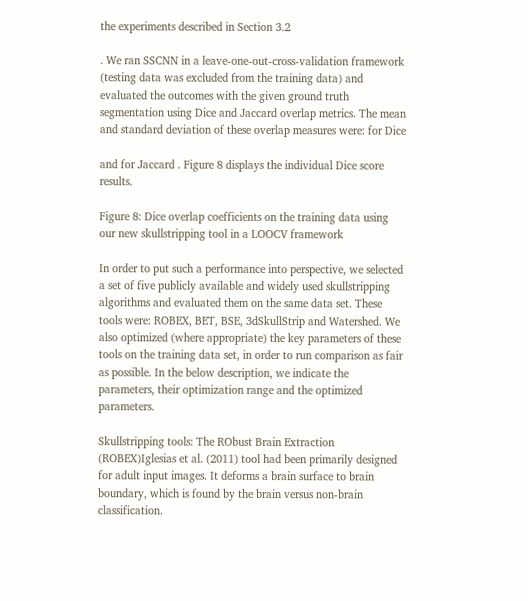the experiments described in Section 3.2

. We ran SSCNN in a leave-one-out-cross-validation framework (testing data was excluded from the training data) and evaluated the outcomes with the given ground truth segmentation using Dice and Jaccard overlap metrics. The mean and standard deviation of these overlap measures were: for Dice

and for Jaccard . Figure 8 displays the individual Dice score results.

Figure 8: Dice overlap coefficients on the training data using our new skullstripping tool in a LOOCV framework

In order to put such a performance into perspective, we selected a set of five publicly available and widely used skullstripping algorithms and evaluated them on the same data set. These tools were: ROBEX, BET, BSE, 3dSkullStrip and Watershed. We also optimized (where appropriate) the key parameters of these tools on the training data set, in order to run comparison as fair as possible. In the below description, we indicate the parameters, their optimization range and the optimized parameters.

Skullstripping tools: The RObust Brain Extraction (ROBEX)Iglesias et al. (2011) tool had been primarily designed for adult input images. It deforms a brain surface to brain boundary, which is found by the brain versus non-brain classification.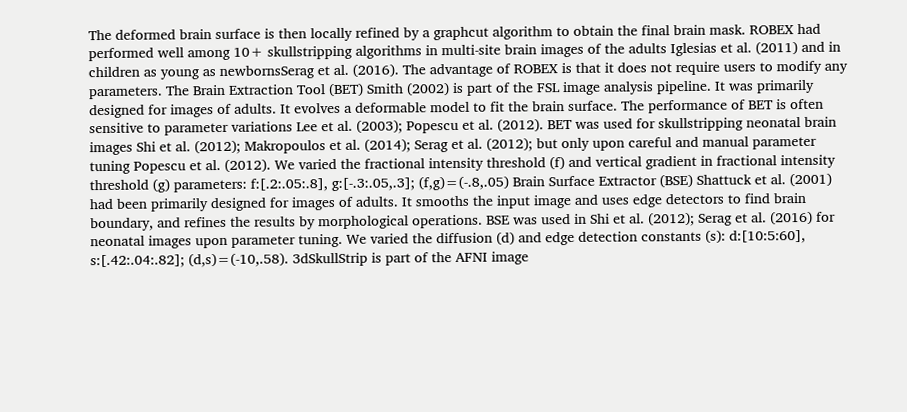The deformed brain surface is then locally refined by a graphcut algorithm to obtain the final brain mask. ROBEX had performed well among 10+ skullstripping algorithms in multi-site brain images of the adults Iglesias et al. (2011) and in children as young as newbornsSerag et al. (2016). The advantage of ROBEX is that it does not require users to modify any parameters. The Brain Extraction Tool (BET) Smith (2002) is part of the FSL image analysis pipeline. It was primarily designed for images of adults. It evolves a deformable model to fit the brain surface. The performance of BET is often sensitive to parameter variations Lee et al. (2003); Popescu et al. (2012). BET was used for skullstripping neonatal brain images Shi et al. (2012); Makropoulos et al. (2014); Serag et al. (2012); but only upon careful and manual parameter tuning Popescu et al. (2012). We varied the fractional intensity threshold (f) and vertical gradient in fractional intensity threshold (g) parameters: f:[.2:.05:.8], g:[-.3:.05,.3]; (f,g)=(-.8,.05) Brain Surface Extractor (BSE) Shattuck et al. (2001) had been primarily designed for images of adults. It smooths the input image and uses edge detectors to find brain boundary, and refines the results by morphological operations. BSE was used in Shi et al. (2012); Serag et al. (2016) for neonatal images upon parameter tuning. We varied the diffusion (d) and edge detection constants (s): d:[10:5:60], s:[.42:.04:.82]; (d,s)=(-10,.58). 3dSkullStrip is part of the AFNI image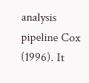analysis pipeline Cox (1996). It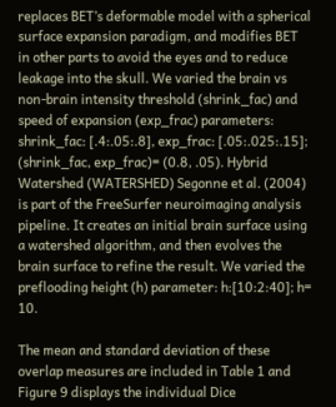replaces BET’s deformable model with a spherical surface expansion paradigm, and modifies BET in other parts to avoid the eyes and to reduce leakage into the skull. We varied the brain vs non-brain intensity threshold (shrink_fac) and speed of expansion (exp_frac) parameters: shrink_fac: [.4:.05:.8], exp_frac: [.05:.025:.15]; (shrink_fac, exp_frac)= (0.8, .05). Hybrid Watershed (WATERSHED) Segonne et al. (2004) is part of the FreeSurfer neuroimaging analysis pipeline. It creates an initial brain surface using a watershed algorithm, and then evolves the brain surface to refine the result. We varied the preflooding height (h) parameter: h:[10:2:40]; h= 10.

The mean and standard deviation of these overlap measures are included in Table 1 and Figure 9 displays the individual Dice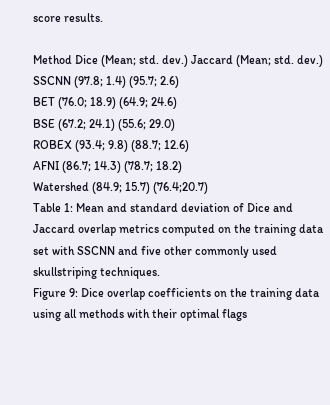score results.

Method Dice (Mean; std. dev.) Jaccard (Mean; std. dev.)
SSCNN (97.8; 1.4) (95.7; 2.6)
BET (76.0; 18.9) (64.9; 24.6)
BSE (67.2; 24.1) (55.6; 29.0)
ROBEX (93.4; 9.8) (88.7; 12.6)
AFNI (86.7; 14.3) (78.7; 18.2)
Watershed (84.9; 15.7) (76.4;20.7)
Table 1: Mean and standard deviation of Dice and Jaccard overlap metrics computed on the training data set with SSCNN and five other commonly used skullstriping techniques.
Figure 9: Dice overlap coefficients on the training data using all methods with their optimal flags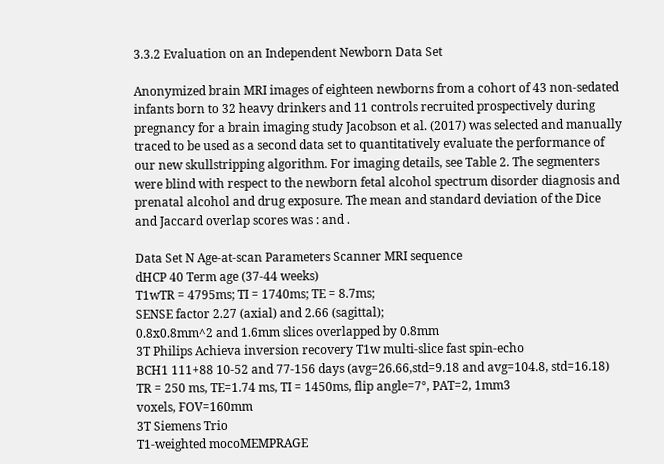3.3.2 Evaluation on an Independent Newborn Data Set

Anonymized brain MRI images of eighteen newborns from a cohort of 43 non-sedated infants born to 32 heavy drinkers and 11 controls recruited prospectively during pregnancy for a brain imaging study Jacobson et al. (2017) was selected and manually traced to be used as a second data set to quantitatively evaluate the performance of our new skullstripping algorithm. For imaging details, see Table 2. The segmenters were blind with respect to the newborn fetal alcohol spectrum disorder diagnosis and prenatal alcohol and drug exposure. The mean and standard deviation of the Dice and Jaccard overlap scores was : and .

Data Set N Age-at-scan Parameters Scanner MRI sequence
dHCP 40 Term age (37-44 weeks)
T1wTR = 4795ms; TI = 1740ms; TE = 8.7ms;
SENSE factor 2.27 (axial) and 2.66 (sagittal);
0.8x0.8mm^2 and 1.6mm slices overlapped by 0.8mm
3T Philips Achieva inversion recovery T1w multi-slice fast spin-echo
BCH1 111+88 10-52 and 77-156 days (avg=26.66,std=9.18 and avg=104.8, std=16.18)
TR = 250 ms, TE=1.74 ms, TI = 1450ms, flip angle=7°, PAT=2, 1mm3
voxels, FOV=160mm
3T Siemens Trio
T1-weighted mocoMEMPRAGE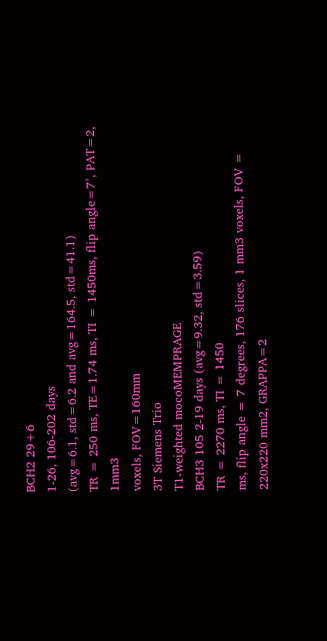BCH2 29+6
1-26, 106-202 days
(avg=6.1, std=6.2 and avg=164.5, std=41.1)
TR = 250 ms, TE=1.74 ms, TI = 1450ms, flip angle=7°, PAT=2, 1mm3
voxels, FOV=160mm
3T Siemens Trio
T1-weighted mocoMEMPRAGE
BCH3 105 2-19 days (avg=9.32, std=3.59)
TR = 2270 ms, TI = 1450
ms, flip angle = 7 degrees, 176 slices, 1 mm3 voxels, FOV =
220x220 mm2, GRAPPA=2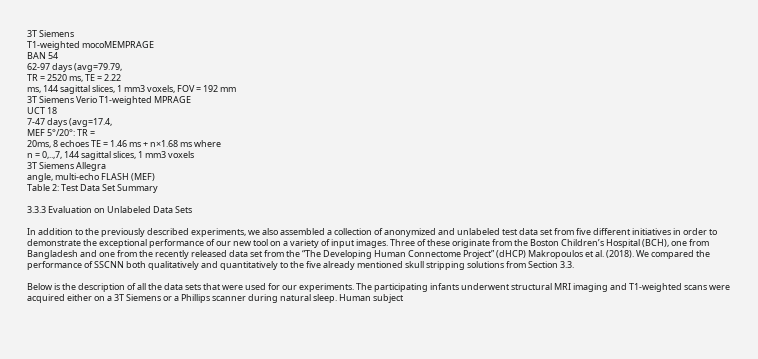3T Siemens
T1-weighted mocoMEMPRAGE
BAN 54
62-97 days (avg=79.79,
TR = 2520 ms, TE = 2.22
ms, 144 sagittal slices, 1 mm3 voxels, FOV = 192 mm
3T Siemens Verio T1-weighted MPRAGE
UCT 18
7-47 days (avg=17.4,
MEF 5°/20°: TR =
20ms, 8 echoes TE = 1.46 ms + n×1.68 ms where
n = 0,..,7, 144 sagittal slices, 1 mm3 voxels
3T Siemens Allegra
angle, multi-echo FLASH (MEF)
Table 2: Test Data Set Summary

3.3.3 Evaluation on Unlabeled Data Sets

In addition to the previously described experiments, we also assembled a collection of anonymized and unlabeled test data set from five different initiatives in order to demonstrate the exceptional performance of our new tool on a variety of input images. Three of these originate from the Boston Children’s Hospital (BCH), one from Bangladesh and one from the recently released data set from the “The Developing Human Connectome Project” (dHCP) Makropoulos et al. (2018). We compared the performance of SSCNN both qualitatively and quantitatively to the five already mentioned skull stripping solutions from Section 3.3.

Below is the description of all the data sets that were used for our experiments. The participating infants underwent structural MRI imaging and T1-weighted scans were acquired either on a 3T Siemens or a Phillips scanner during natural sleep. Human subject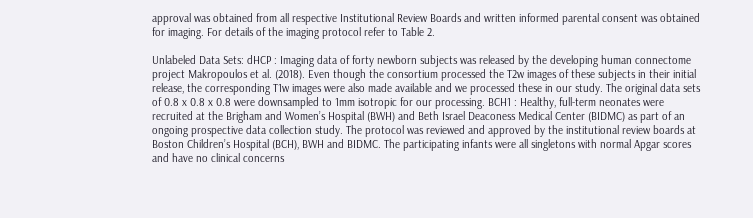approval was obtained from all respective Institutional Review Boards and written informed parental consent was obtained for imaging. For details of the imaging protocol refer to Table 2.

Unlabeled Data Sets: dHCP : Imaging data of forty newborn subjects was released by the developing human connectome project Makropoulos et al. (2018). Even though the consortium processed the T2w images of these subjects in their initial release, the corresponding T1w images were also made available and we processed these in our study. The original data sets of 0.8 x 0.8 x 0.8 were downsampled to 1mm isotropic for our processing. BCH1 : Healthy, full-term neonates were recruited at the Brigham and Women’s Hospital (BWH) and Beth Israel Deaconess Medical Center (BIDMC) as part of an ongoing prospective data collection study. The protocol was reviewed and approved by the institutional review boards at Boston Children’s Hospital (BCH), BWH and BIDMC. The participating infants were all singletons with normal Apgar scores and have no clinical concerns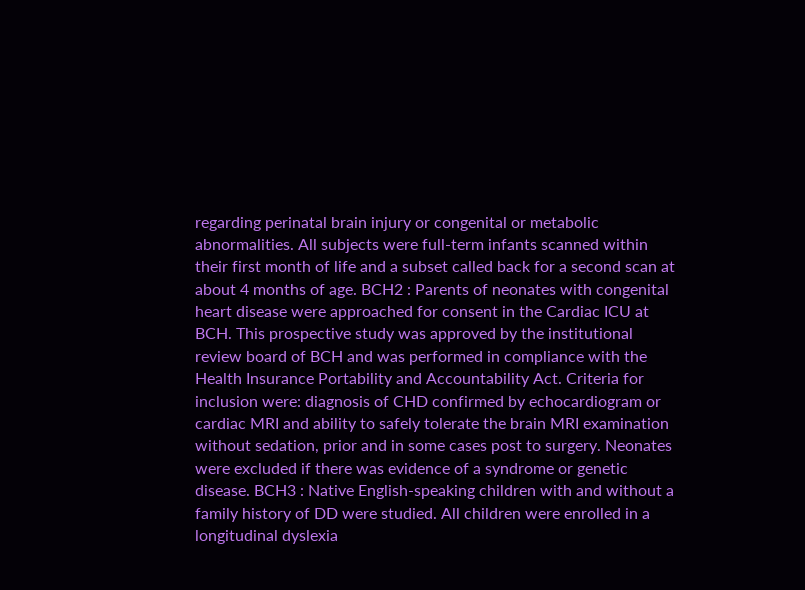regarding perinatal brain injury or congenital or metabolic abnormalities. All subjects were full-term infants scanned within their first month of life and a subset called back for a second scan at about 4 months of age. BCH2 : Parents of neonates with congenital heart disease were approached for consent in the Cardiac ICU at BCH. This prospective study was approved by the institutional review board of BCH and was performed in compliance with the Health Insurance Portability and Accountability Act. Criteria for inclusion were: diagnosis of CHD confirmed by echocardiogram or cardiac MRI and ability to safely tolerate the brain MRI examination without sedation, prior and in some cases post to surgery. Neonates were excluded if there was evidence of a syndrome or genetic disease. BCH3 : Native English-speaking children with and without a family history of DD were studied. All children were enrolled in a longitudinal dyslexia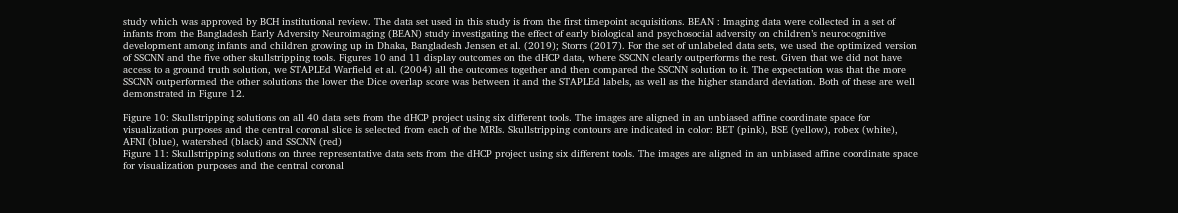study which was approved by BCH institutional review. The data set used in this study is from the first timepoint acquisitions. BEAN : Imaging data were collected in a set of infants from the Bangladesh Early Adversity Neuroimaging (BEAN) study investigating the effect of early biological and psychosocial adversity on children’s neurocognitive development among infants and children growing up in Dhaka, Bangladesh Jensen et al. (2019); Storrs (2017). For the set of unlabeled data sets, we used the optimized version of SSCNN and the five other skullstripping tools. Figures 10 and 11 display outcomes on the dHCP data, where SSCNN clearly outperforms the rest. Given that we did not have access to a ground truth solution, we STAPLEd Warfield et al. (2004) all the outcomes together and then compared the SSCNN solution to it. The expectation was that the more SSCNN outperformed the other solutions the lower the Dice overlap score was between it and the STAPLEd labels, as well as the higher standard deviation. Both of these are well demonstrated in Figure 12.

Figure 10: Skullstripping solutions on all 40 data sets from the dHCP project using six different tools. The images are aligned in an unbiased affine coordinate space for visualization purposes and the central coronal slice is selected from each of the MRIs. Skullstripping contours are indicated in color: BET (pink), BSE (yellow), robex (white), AFNI (blue), watershed (black) and SSCNN (red)
Figure 11: Skullstripping solutions on three representative data sets from the dHCP project using six different tools. The images are aligned in an unbiased affine coordinate space for visualization purposes and the central coronal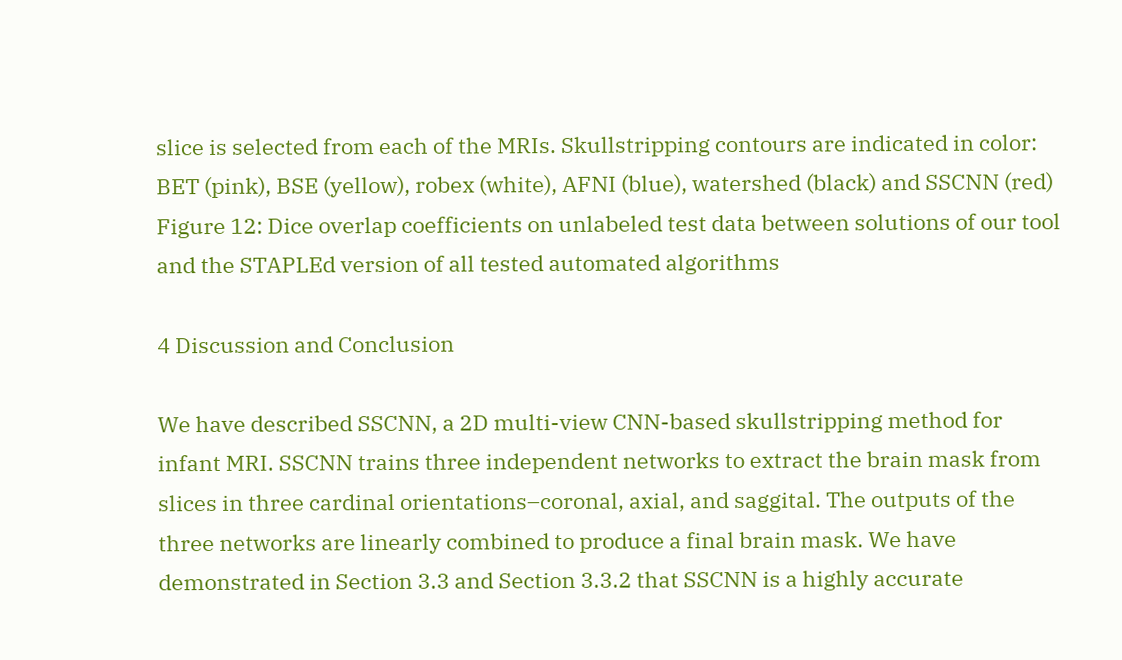slice is selected from each of the MRIs. Skullstripping contours are indicated in color: BET (pink), BSE (yellow), robex (white), AFNI (blue), watershed (black) and SSCNN (red)
Figure 12: Dice overlap coefficients on unlabeled test data between solutions of our tool and the STAPLEd version of all tested automated algorithms

4 Discussion and Conclusion

We have described SSCNN, a 2D multi-view CNN-based skullstripping method for infant MRI. SSCNN trains three independent networks to extract the brain mask from slices in three cardinal orientations–coronal, axial, and saggital. The outputs of the three networks are linearly combined to produce a final brain mask. We have demonstrated in Section 3.3 and Section 3.3.2 that SSCNN is a highly accurate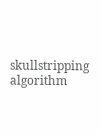skullstripping algorithm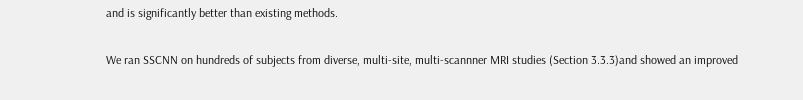and is significantly better than existing methods.

We ran SSCNN on hundreds of subjects from diverse, multi-site, multi-scannner MRI studies (Section 3.3.3)and showed an improved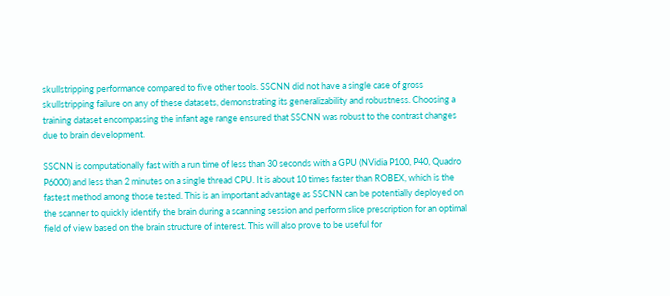skullstripping performance compared to five other tools. SSCNN did not have a single case of gross skullstripping failure on any of these datasets, demonstrating its generalizability and robustness. Choosing a training dataset encompassing the infant age range ensured that SSCNN was robust to the contrast changes due to brain development.

SSCNN is computationally fast with a run time of less than 30 seconds with a GPU (NVidia P100, P40, Quadro P6000) and less than 2 minutes on a single thread CPU. It is about 10 times faster than ROBEX, which is the fastest method among those tested. This is an important advantage as SSCNN can be potentially deployed on the scanner to quickly identify the brain during a scanning session and perform slice prescription for an optimal field of view based on the brain structure of interest. This will also prove to be useful for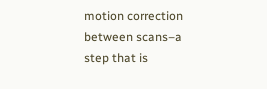motion correction between scans–a step that is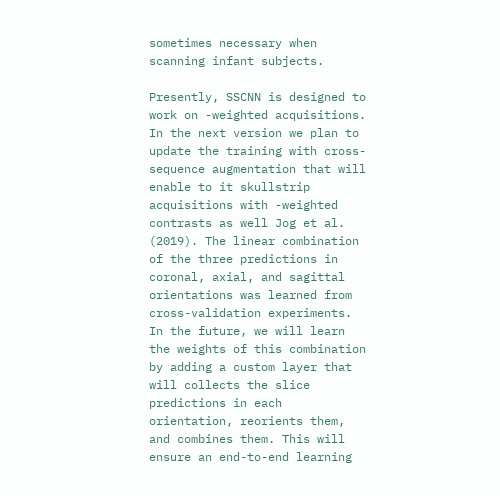sometimes necessary when scanning infant subjects.

Presently, SSCNN is designed to work on -weighted acquisitions. In the next version we plan to update the training with cross-sequence augmentation that will enable to it skullstrip acquisitions with -weighted contrasts as well Jog et al. (2019). The linear combination of the three predictions in coronal, axial, and sagittal orientations was learned from cross-validation experiments. In the future, we will learn the weights of this combination by adding a custom layer that will collects the slice predictions in each orientation, reorients them, and combines them. This will ensure an end-to-end learning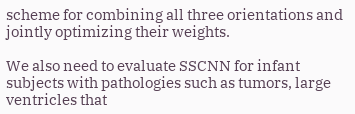scheme for combining all three orientations and jointly optimizing their weights.

We also need to evaluate SSCNN for infant subjects with pathologies such as tumors, large ventricles that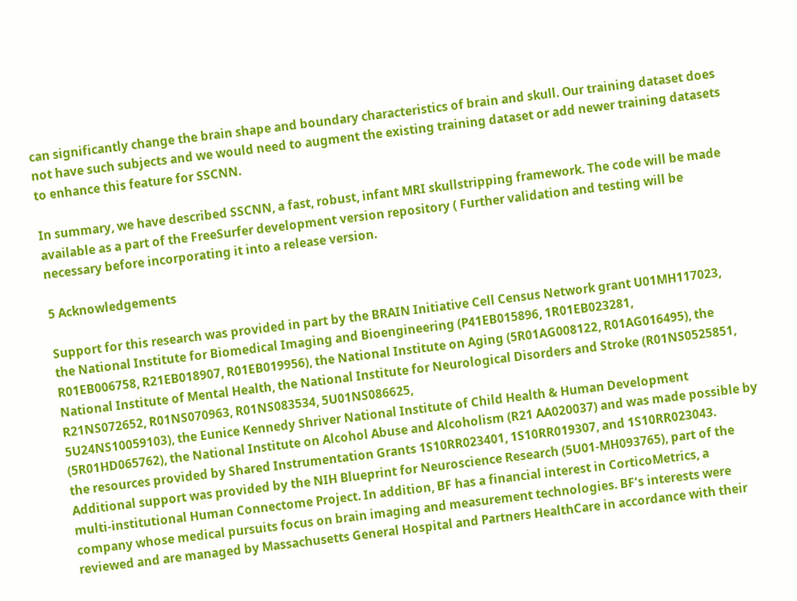can significantly change the brain shape and boundary characteristics of brain and skull. Our training dataset does not have such subjects and we would need to augment the existing training dataset or add newer training datasets to enhance this feature for SSCNN.

In summary, we have described SSCNN, a fast, robust, infant MRI skullstripping framework. The code will be made available as a part of the FreeSurfer development version repository ( Further validation and testing will be necessary before incorporating it into a release version.

5 Acknowledgements

Support for this research was provided in part by the BRAIN Initiative Cell Census Network grant U01MH117023, the National Institute for Biomedical Imaging and Bioengineering (P41EB015896, 1R01EB023281,
R01EB006758, R21EB018907, R01EB019956), the National Institute on Aging (5R01AG008122, R01AG016495), the National Institute of Mental Health, the National Institute for Neurological Disorders and Stroke (R01NS0525851, R21NS072652, R01NS070963, R01NS083534, 5U01NS086625,
5U24NS10059103), the Eunice Kennedy Shriver National Institute of Child Health & Human Development (5R01HD065762), the National Institute on Alcohol Abuse and Alcoholism (R21 AA020037) and was made possible by the resources provided by Shared Instrumentation Grants 1S10RR023401, 1S10RR019307, and 1S10RR023043. Additional support was provided by the NIH Blueprint for Neuroscience Research (5U01-MH093765), part of the multi-institutional Human Connectome Project. In addition, BF has a financial interest in CorticoMetrics, a company whose medical pursuits focus on brain imaging and measurement technologies. BF’s interests were reviewed and are managed by Massachusetts General Hospital and Partners HealthCare in accordance with their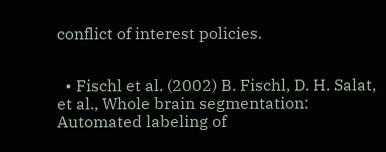conflict of interest policies.


  • Fischl et al. (2002) B. Fischl, D. H. Salat, et al., Whole brain segmentation: Automated labeling of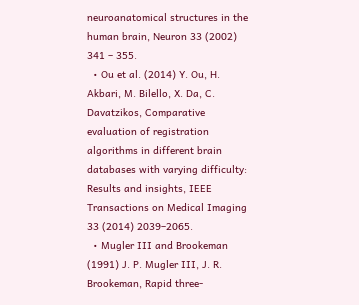neuroanatomical structures in the human brain, Neuron 33 (2002) 341 – 355.
  • Ou et al. (2014) Y. Ou, H. Akbari, M. Bilello, X. Da, C. Davatzikos, Comparative evaluation of registration algorithms in different brain databases with varying difficulty: Results and insights, IEEE Transactions on Medical Imaging 33 (2014) 2039–2065.
  • Mugler III and Brookeman (1991) J. P. Mugler III, J. R. Brookeman, Rapid three-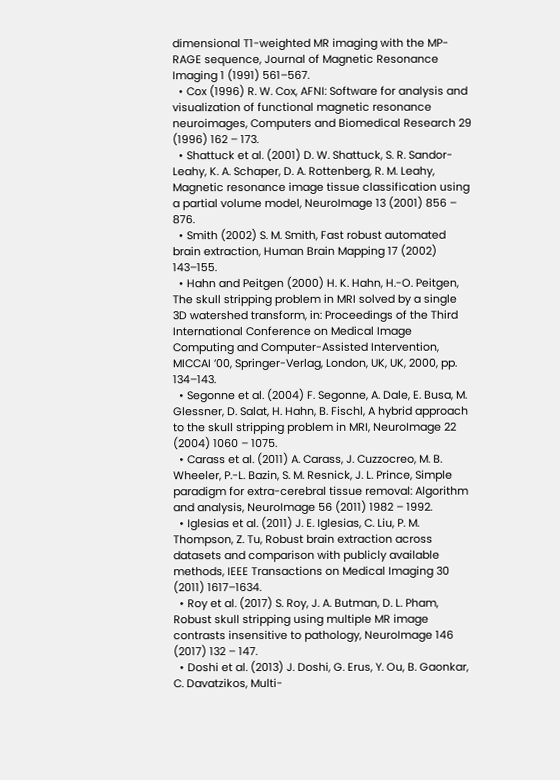dimensional T1-weighted MR imaging with the MP-RAGE sequence, Journal of Magnetic Resonance Imaging 1 (1991) 561–567.
  • Cox (1996) R. W. Cox, AFNI: Software for analysis and visualization of functional magnetic resonance neuroimages, Computers and Biomedical Research 29 (1996) 162 – 173.
  • Shattuck et al. (2001) D. W. Shattuck, S. R. Sandor-Leahy, K. A. Schaper, D. A. Rottenberg, R. M. Leahy, Magnetic resonance image tissue classification using a partial volume model, NeuroImage 13 (2001) 856 – 876.
  • Smith (2002) S. M. Smith, Fast robust automated brain extraction, Human Brain Mapping 17 (2002) 143–155.
  • Hahn and Peitgen (2000) H. K. Hahn, H.-O. Peitgen, The skull stripping problem in MRI solved by a single 3D watershed transform, in: Proceedings of the Third International Conference on Medical Image Computing and Computer-Assisted Intervention, MICCAI ’00, Springer-Verlag, London, UK, UK, 2000, pp. 134–143.
  • Segonne et al. (2004) F. Segonne, A. Dale, E. Busa, M. Glessner, D. Salat, H. Hahn, B. Fischl, A hybrid approach to the skull stripping problem in MRI, NeuroImage 22 (2004) 1060 – 1075.
  • Carass et al. (2011) A. Carass, J. Cuzzocreo, M. B. Wheeler, P.-L. Bazin, S. M. Resnick, J. L. Prince, Simple paradigm for extra-cerebral tissue removal: Algorithm and analysis, NeuroImage 56 (2011) 1982 – 1992.
  • Iglesias et al. (2011) J. E. Iglesias, C. Liu, P. M. Thompson, Z. Tu, Robust brain extraction across datasets and comparison with publicly available methods, IEEE Transactions on Medical Imaging 30 (2011) 1617–1634.
  • Roy et al. (2017) S. Roy, J. A. Butman, D. L. Pham, Robust skull stripping using multiple MR image contrasts insensitive to pathology, NeuroImage 146 (2017) 132 – 147.
  • Doshi et al. (2013) J. Doshi, G. Erus, Y. Ou, B. Gaonkar, C. Davatzikos, Multi-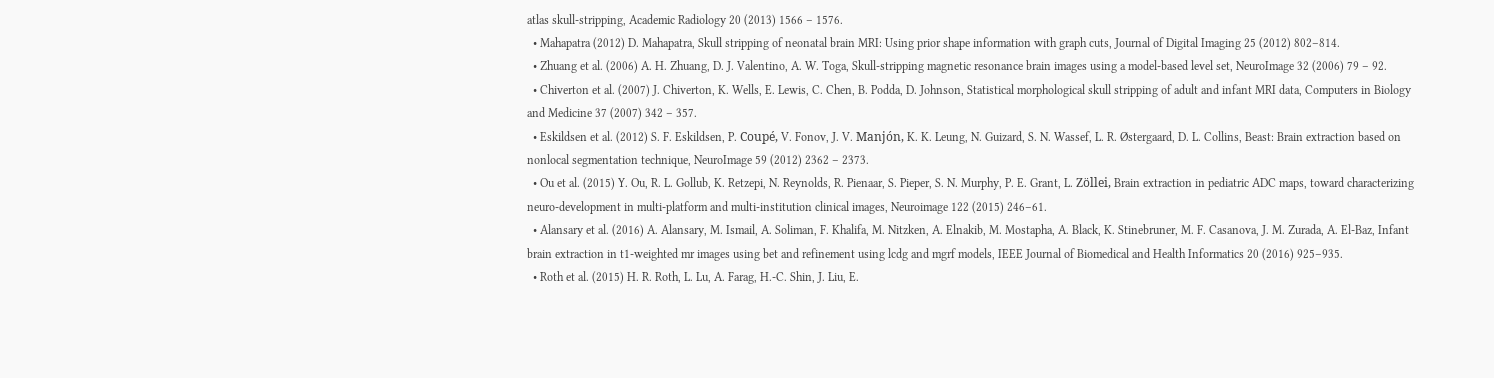atlas skull-stripping, Academic Radiology 20 (2013) 1566 – 1576.
  • Mahapatra (2012) D. Mahapatra, Skull stripping of neonatal brain MRI: Using prior shape information with graph cuts, Journal of Digital Imaging 25 (2012) 802–814.
  • Zhuang et al. (2006) A. H. Zhuang, D. J. Valentino, A. W. Toga, Skull-stripping magnetic resonance brain images using a model-based level set, NeuroImage 32 (2006) 79 – 92.
  • Chiverton et al. (2007) J. Chiverton, K. Wells, E. Lewis, C. Chen, B. Podda, D. Johnson, Statistical morphological skull stripping of adult and infant MRI data, Computers in Biology and Medicine 37 (2007) 342 – 357.
  • Eskildsen et al. (2012) S. F. Eskildsen, P. Coupé, V. Fonov, J. V. Manjón, K. K. Leung, N. Guizard, S. N. Wassef, L. R. Østergaard, D. L. Collins, Beast: Brain extraction based on nonlocal segmentation technique, NeuroImage 59 (2012) 2362 – 2373.
  • Ou et al. (2015) Y. Ou, R. L. Gollub, K. Retzepi, N. Reynolds, R. Pienaar, S. Pieper, S. N. Murphy, P. E. Grant, L. Zöllei, Brain extraction in pediatric ADC maps, toward characterizing neuro-development in multi-platform and multi-institution clinical images, Neuroimage 122 (2015) 246–61.
  • Alansary et al. (2016) A. Alansary, M. Ismail, A. Soliman, F. Khalifa, M. Nitzken, A. Elnakib, M. Mostapha, A. Black, K. Stinebruner, M. F. Casanova, J. M. Zurada, A. El-Baz, Infant brain extraction in t1-weighted mr images using bet and refinement using lcdg and mgrf models, IEEE Journal of Biomedical and Health Informatics 20 (2016) 925–935.
  • Roth et al. (2015) H. R. Roth, L. Lu, A. Farag, H.-C. Shin, J. Liu, E.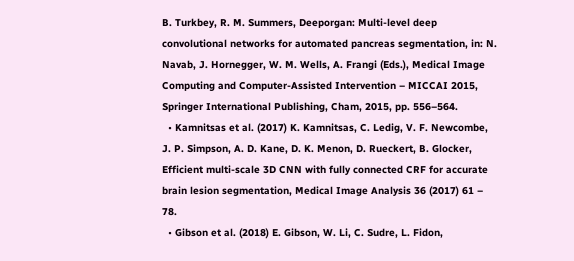B. Turkbey, R. M. Summers, Deeporgan: Multi-level deep convolutional networks for automated pancreas segmentation, in: N. Navab, J. Hornegger, W. M. Wells, A. Frangi (Eds.), Medical Image Computing and Computer-Assisted Intervention – MICCAI 2015, Springer International Publishing, Cham, 2015, pp. 556–564.
  • Kamnitsas et al. (2017) K. Kamnitsas, C. Ledig, V. F. Newcombe, J. P. Simpson, A. D. Kane, D. K. Menon, D. Rueckert, B. Glocker, Efficient multi-scale 3D CNN with fully connected CRF for accurate brain lesion segmentation, Medical Image Analysis 36 (2017) 61 – 78.
  • Gibson et al. (2018) E. Gibson, W. Li, C. Sudre, L. Fidon,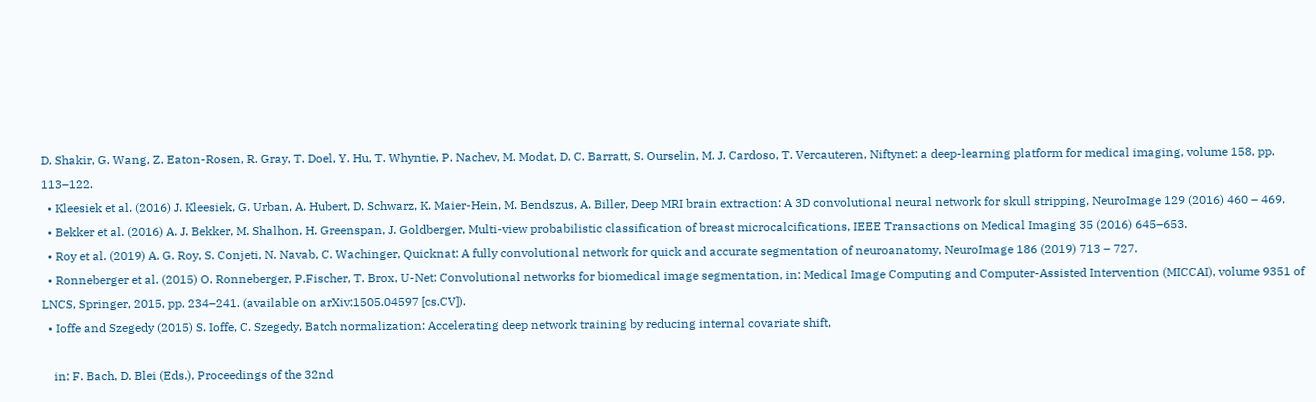D. Shakir, G. Wang, Z. Eaton-Rosen, R. Gray, T. Doel, Y. Hu, T. Whyntie, P. Nachev, M. Modat, D. C. Barratt, S. Ourselin, M. J. Cardoso, T. Vercauteren, Niftynet: a deep-learning platform for medical imaging, volume 158, pp. 113–122.
  • Kleesiek et al. (2016) J. Kleesiek, G. Urban, A. Hubert, D. Schwarz, K. Maier-Hein, M. Bendszus, A. Biller, Deep MRI brain extraction: A 3D convolutional neural network for skull stripping, NeuroImage 129 (2016) 460 – 469.
  • Bekker et al. (2016) A. J. Bekker, M. Shalhon, H. Greenspan, J. Goldberger, Multi-view probabilistic classification of breast microcalcifications, IEEE Transactions on Medical Imaging 35 (2016) 645–653.
  • Roy et al. (2019) A. G. Roy, S. Conjeti, N. Navab, C. Wachinger, Quicknat: A fully convolutional network for quick and accurate segmentation of neuroanatomy, NeuroImage 186 (2019) 713 – 727.
  • Ronneberger et al. (2015) O. Ronneberger, P.Fischer, T. Brox, U-Net: Convolutional networks for biomedical image segmentation, in: Medical Image Computing and Computer-Assisted Intervention (MICCAI), volume 9351 of LNCS, Springer, 2015, pp. 234–241. (available on arXiv:1505.04597 [cs.CV]).
  • Ioffe and Szegedy (2015) S. Ioffe, C. Szegedy, Batch normalization: Accelerating deep network training by reducing internal covariate shift,

    in: F. Bach, D. Blei (Eds.), Proceedings of the 32nd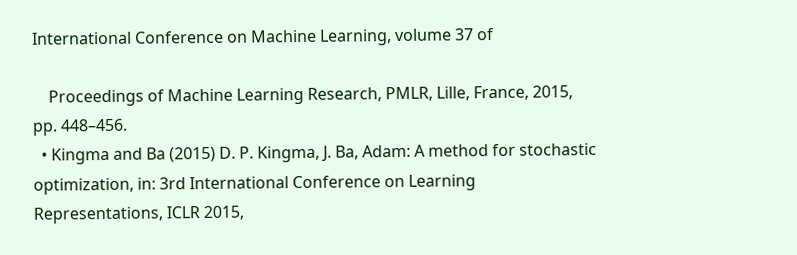International Conference on Machine Learning, volume 37 of

    Proceedings of Machine Learning Research, PMLR, Lille, France, 2015, pp. 448–456.
  • Kingma and Ba (2015) D. P. Kingma, J. Ba, Adam: A method for stochastic optimization, in: 3rd International Conference on Learning Representations, ICLR 2015,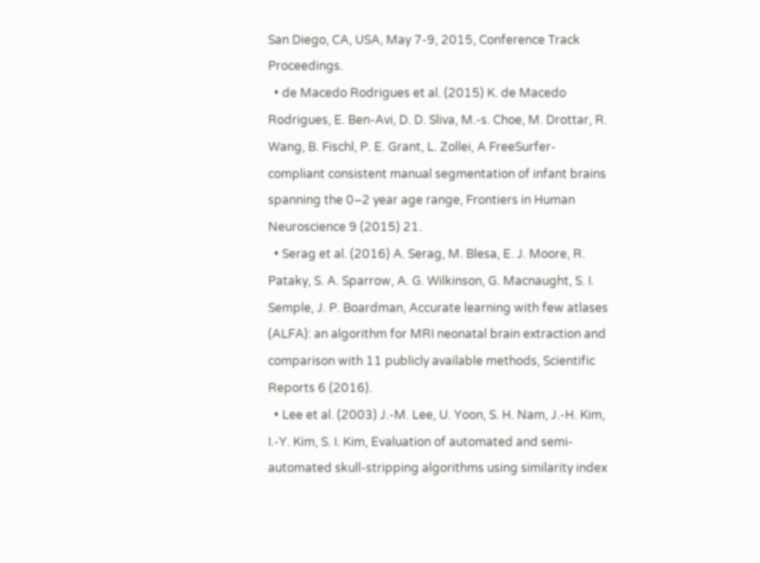San Diego, CA, USA, May 7-9, 2015, Conference Track Proceedings.
  • de Macedo Rodrigues et al. (2015) K. de Macedo Rodrigues, E. Ben-Avi, D. D. Sliva, M.-s. Choe, M. Drottar, R. Wang, B. Fischl, P. E. Grant, L. Zollei, A FreeSurfer-compliant consistent manual segmentation of infant brains spanning the 0–2 year age range, Frontiers in Human Neuroscience 9 (2015) 21.
  • Serag et al. (2016) A. Serag, M. Blesa, E. J. Moore, R. Pataky, S. A. Sparrow, A. G. Wilkinson, G. Macnaught, S. I. Semple, J. P. Boardman, Accurate learning with few atlases (ALFA): an algorithm for MRI neonatal brain extraction and comparison with 11 publicly available methods, Scientific Reports 6 (2016).
  • Lee et al. (2003) J.-M. Lee, U. Yoon, S. H. Nam, J.-H. Kim, I.-Y. Kim, S. I. Kim, Evaluation of automated and semi-automated skull-stripping algorithms using similarity index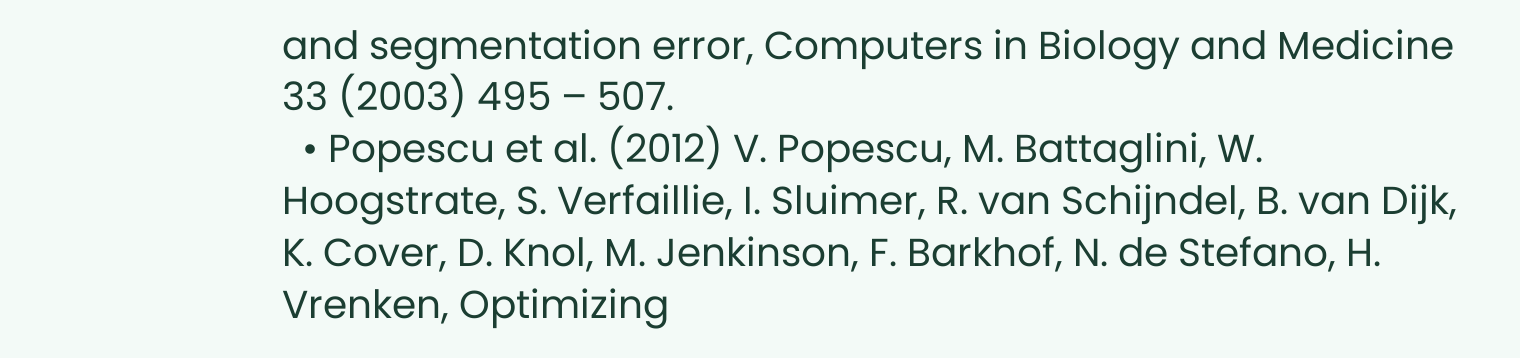and segmentation error, Computers in Biology and Medicine 33 (2003) 495 – 507.
  • Popescu et al. (2012) V. Popescu, M. Battaglini, W. Hoogstrate, S. Verfaillie, I. Sluimer, R. van Schijndel, B. van Dijk, K. Cover, D. Knol, M. Jenkinson, F. Barkhof, N. de Stefano, H. Vrenken, Optimizing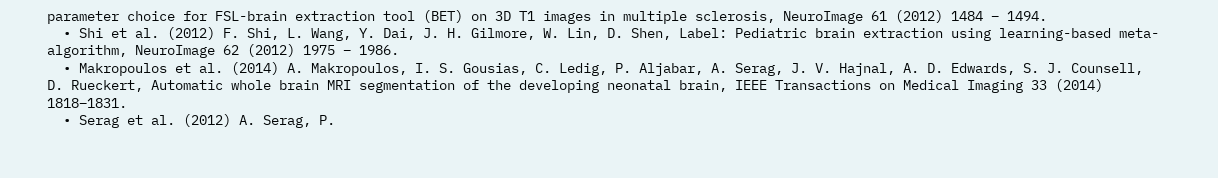parameter choice for FSL-brain extraction tool (BET) on 3D T1 images in multiple sclerosis, NeuroImage 61 (2012) 1484 – 1494.
  • Shi et al. (2012) F. Shi, L. Wang, Y. Dai, J. H. Gilmore, W. Lin, D. Shen, Label: Pediatric brain extraction using learning-based meta-algorithm, NeuroImage 62 (2012) 1975 – 1986.
  • Makropoulos et al. (2014) A. Makropoulos, I. S. Gousias, C. Ledig, P. Aljabar, A. Serag, J. V. Hajnal, A. D. Edwards, S. J. Counsell, D. Rueckert, Automatic whole brain MRI segmentation of the developing neonatal brain, IEEE Transactions on Medical Imaging 33 (2014) 1818–1831.
  • Serag et al. (2012) A. Serag, P.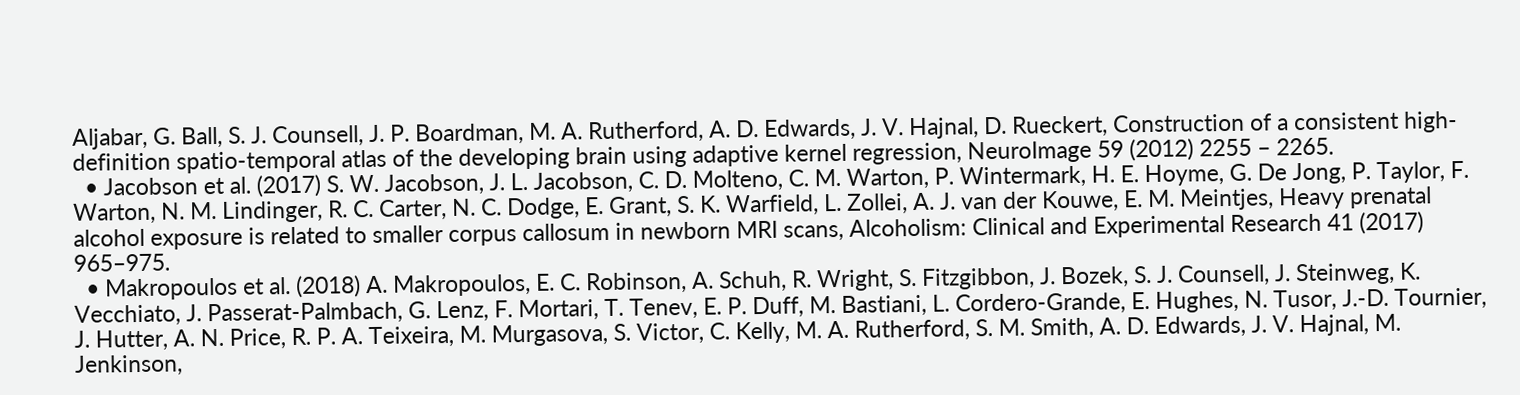Aljabar, G. Ball, S. J. Counsell, J. P. Boardman, M. A. Rutherford, A. D. Edwards, J. V. Hajnal, D. Rueckert, Construction of a consistent high-definition spatio-temporal atlas of the developing brain using adaptive kernel regression, NeuroImage 59 (2012) 2255 – 2265.
  • Jacobson et al. (2017) S. W. Jacobson, J. L. Jacobson, C. D. Molteno, C. M. Warton, P. Wintermark, H. E. Hoyme, G. De Jong, P. Taylor, F. Warton, N. M. Lindinger, R. C. Carter, N. C. Dodge, E. Grant, S. K. Warfield, L. Zollei, A. J. van der Kouwe, E. M. Meintjes, Heavy prenatal alcohol exposure is related to smaller corpus callosum in newborn MRI scans, Alcoholism: Clinical and Experimental Research 41 (2017) 965–975.
  • Makropoulos et al. (2018) A. Makropoulos, E. C. Robinson, A. Schuh, R. Wright, S. Fitzgibbon, J. Bozek, S. J. Counsell, J. Steinweg, K. Vecchiato, J. Passerat-Palmbach, G. Lenz, F. Mortari, T. Tenev, E. P. Duff, M. Bastiani, L. Cordero-Grande, E. Hughes, N. Tusor, J.-D. Tournier, J. Hutter, A. N. Price, R. P. A. Teixeira, M. Murgasova, S. Victor, C. Kelly, M. A. Rutherford, S. M. Smith, A. D. Edwards, J. V. Hajnal, M. Jenkinson,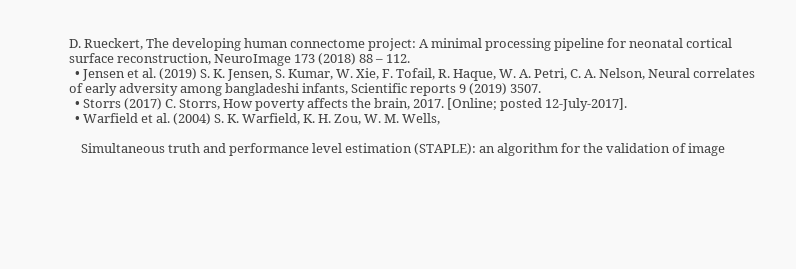D. Rueckert, The developing human connectome project: A minimal processing pipeline for neonatal cortical surface reconstruction, NeuroImage 173 (2018) 88 – 112.
  • Jensen et al. (2019) S. K. Jensen, S. Kumar, W. Xie, F. Tofail, R. Haque, W. A. Petri, C. A. Nelson, Neural correlates of early adversity among bangladeshi infants, Scientific reports 9 (2019) 3507.
  • Storrs (2017) C. Storrs, How poverty affects the brain, 2017. [Online; posted 12-July-2017].
  • Warfield et al. (2004) S. K. Warfield, K. H. Zou, W. M. Wells,

    Simultaneous truth and performance level estimation (STAPLE): an algorithm for the validation of image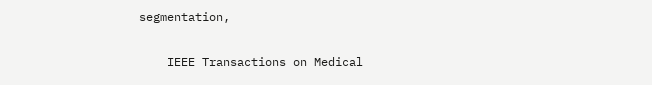segmentation,

    IEEE Transactions on Medical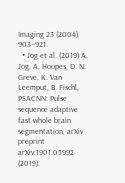Imaging 23 (2004) 903–921.
  • Jog et al. (2019) A. Jog, A. Hoopes, D. N. Greve, K. Van Leemput, B. Fischl, PSACNN: Pulse sequence adaptive fast whole brain segmentation, arXiv preprint arXiv:1901.05992 (2019).